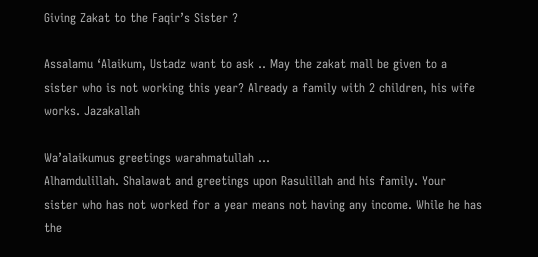Giving Zakat to the Faqir’s Sister ?

Assalamu ‘Alaikum, Ustadz want to ask .. May the zakat mall be given to a sister who is not working this year? Already a family with 2 children, his wife works. Jazakallah

Wa’alaikumus greetings warahmatullah …
Alhamdulillah. Shalawat and greetings upon Rasulillah and his family. Your sister who has not worked for a year means not having any income. While he has the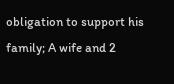obligation to support his family; A wife and 2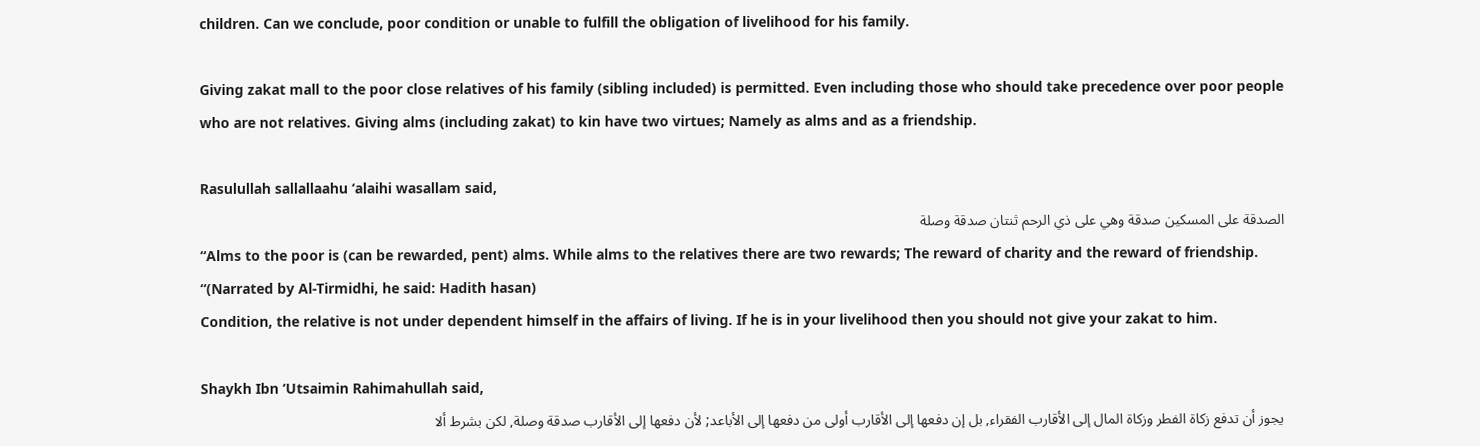children. Can we conclude, poor condition or unable to fulfill the obligation of livelihood for his family.

Giving zakat mall to the poor close relatives of his family (sibling included) is permitted. Even including those who should take precedence over poor people who are not relatives. Giving alms (including zakat) to kin have two virtues; Namely as alms and as a friendship.

Rasulullah sallallaahu ‘alaihi wasallam said,
الصدقة على المسكين صدقة وهي على ذي الرحم ثنتان صدقة وصلة
“Alms to the poor is (can be rewarded, pent) alms. While alms to the relatives there are two rewards; The reward of charity and the reward of friendship. “(Narrated by Al-Tirmidhi, he said: Hadith hasan)
Condition, the relative is not under dependent himself in the affairs of living. If he is in your livelihood then you should not give your zakat to him.

Shaykh Ibn ‘Utsaimin Rahimahullah said,
يجوز أن تدفع زكاة الفطر وزكاة المال إلى الأقارب الفقراء, بل إن دفعها إلى الأقارب أولى من دفعها إلى الأباعد; لأن دفعها إلى الأقارب صدقة وصلة, لكن بشرط ألا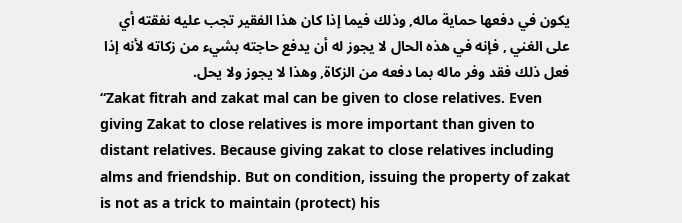يكون في دفعها حماية ماله, وذلك فيما إذا كان هذا الفقير تجب عليه نفقته أي على الغني , فإنه في هذه الحال لا يجوز له أن يدفع حاجته بشيء من زكاته لأنه إذا فعل ذلك فقد وفر ماله بما دفعه من الزكاة, وهذا لا يجوز ولا يحل.
“Zakat fitrah and zakat mal can be given to close relatives. Even giving Zakat to close relatives is more important than given to distant relatives. Because giving zakat to close relatives including alms and friendship. But on condition, issuing the property of zakat is not as a trick to maintain (protect) his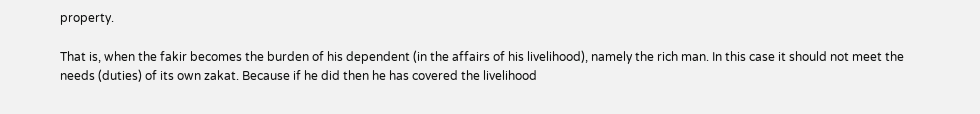property.

That is, when the fakir becomes the burden of his dependent (in the affairs of his livelihood), namely the rich man. In this case it should not meet the needs (duties) of its own zakat. Because if he did then he has covered the livelihood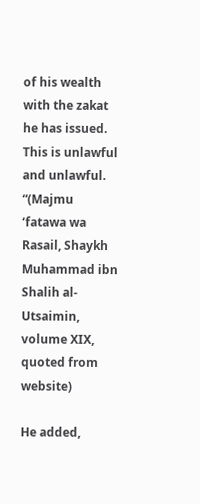of his wealth with the zakat he has issued. This is unlawful and unlawful. “(Majmu ‘fatawa wa Rasail, Shaykh Muhammad ibn Shalih al-Utsaimin, volume XIX, quoted from website)

He added,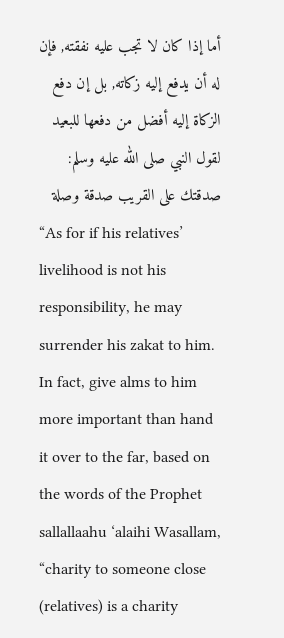أما إذا كان لا تجب عليه نفقته, فإن له أن يدفع إليه زكاته, بل إن دفع الزكاة إليه أفضل من دفعها للبعيد لقول النبي صلى الله عليه وسلم: صدقتك على القريب صدقة وصلة
“As for if his relatives’ livelihood is not his responsibility, he may surrender his zakat to him. In fact, give alms to him more important than hand it over to the far, based on the words of the Prophet sallallaahu ‘alaihi Wasallam, “charity to someone close (relatives) is a charity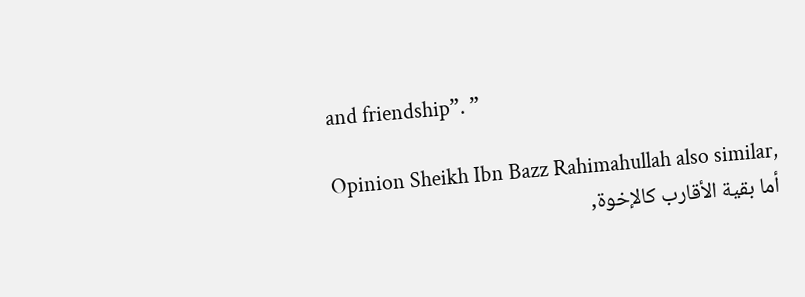and friendship”. ”

Opinion Sheikh Ibn Bazz Rahimahullah also similar,
أما بقية الأقارب كالإخوة,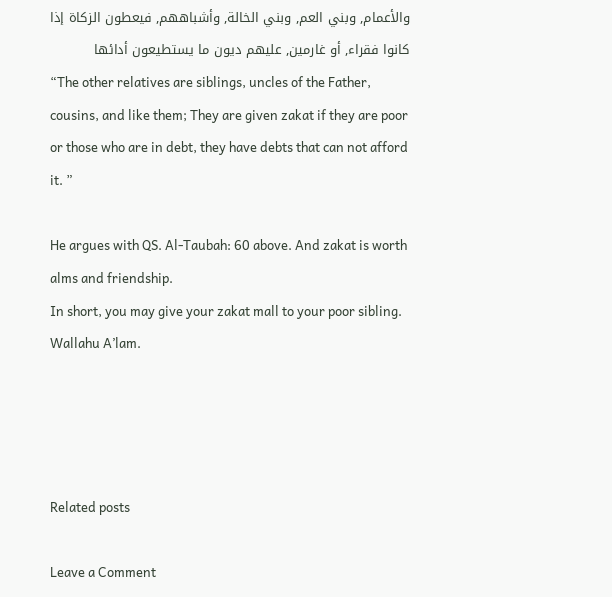والأعمام, وبني العم, وبني الخالة, وأشباههم, فيعطون الزكاة إذا كانوا فقراء, أو غارمين, عليهم ديون ما يستطيعون أدائها
“The other relatives are siblings, uncles of the Father, cousins, and like them; They are given zakat if they are poor or those who are in debt, they have debts that can not afford it. ”

He argues with QS. Al-Taubah: 60 above. And zakat is worth alms and friendship.
In short, you may give your zakat mall to your poor sibling. Wallahu A’lam.




Related posts

Leave a Comment